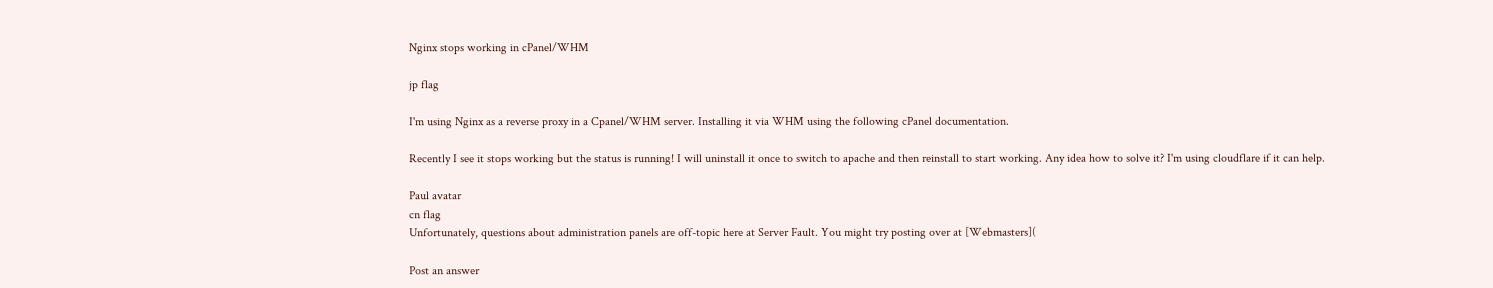Nginx stops working in cPanel/WHM

jp flag

I'm using Nginx as a reverse proxy in a Cpanel/WHM server. Installing it via WHM using the following cPanel documentation.

Recently I see it stops working but the status is running! I will uninstall it once to switch to apache and then reinstall to start working. Any idea how to solve it? I'm using cloudflare if it can help.

Paul avatar
cn flag
Unfortunately, questions about administration panels are off-topic here at Server Fault. You might try posting over at [Webmasters](

Post an answer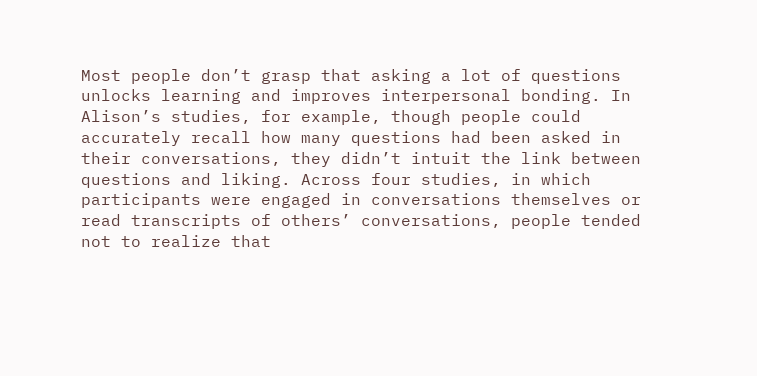Most people don’t grasp that asking a lot of questions unlocks learning and improves interpersonal bonding. In Alison’s studies, for example, though people could accurately recall how many questions had been asked in their conversations, they didn’t intuit the link between questions and liking. Across four studies, in which participants were engaged in conversations themselves or read transcripts of others’ conversations, people tended not to realize that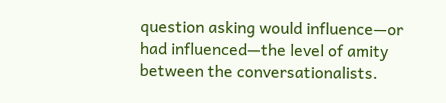question asking would influence—or had influenced—the level of amity between the conversationalists.